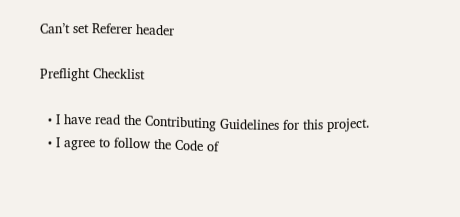Can’t set Referer header

Preflight Checklist

  • I have read the Contributing Guidelines for this project.
  • I agree to follow the Code of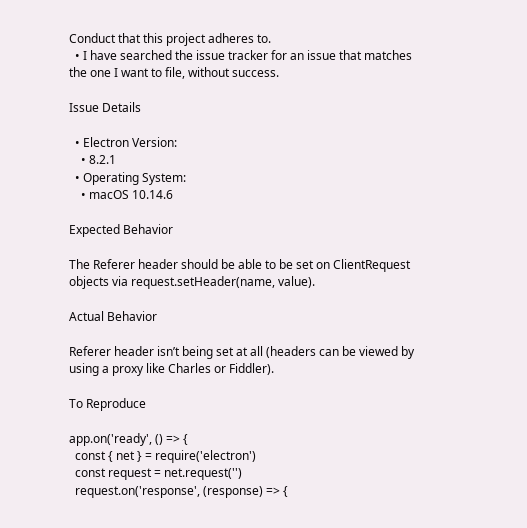Conduct that this project adheres to.
  • I have searched the issue tracker for an issue that matches the one I want to file, without success.

Issue Details

  • Electron Version:
    • 8.2.1
  • Operating System:
    • macOS 10.14.6

Expected Behavior

The Referer header should be able to be set on ClientRequest objects via request.setHeader(name, value).

Actual Behavior

Referer header isn’t being set at all (headers can be viewed by using a proxy like Charles or Fiddler).

To Reproduce

app.on('ready', () => {
  const { net } = require('electron')
  const request = net.request('')
  request.on('response', (response) => {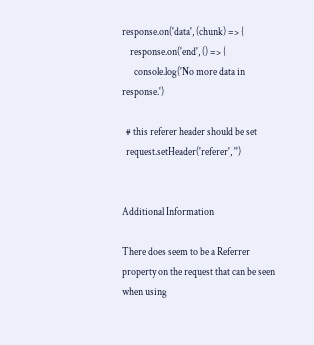response.on('data', (chunk) => {
    response.on('end', () => {
      console.log('No more data in response.')

  # this referer header should be set
  request.setHeader('referer', '')


Additional Information

There does seem to be a Referrer property on the request that can be seen when using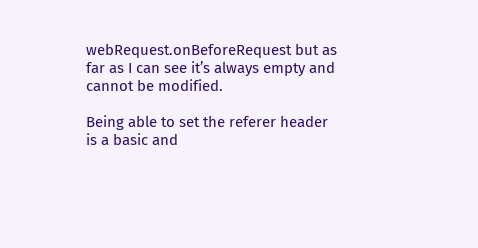webRequest.onBeforeRequest but as far as I can see it’s always empty and cannot be modified.

Being able to set the referer header is a basic and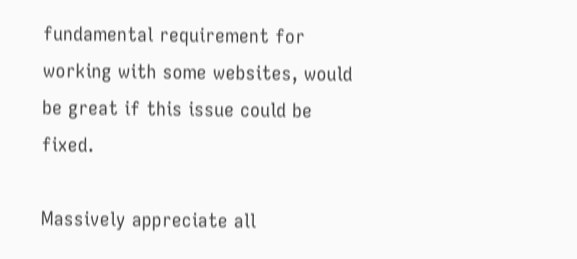fundamental requirement for working with some websites, would be great if this issue could be fixed.

Massively appreciate all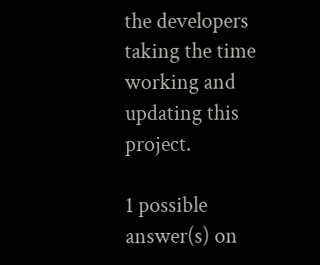the developers taking the time working and updating this project.

1 possible answer(s) on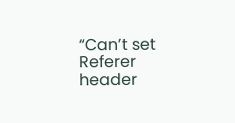“Can’t set Referer header